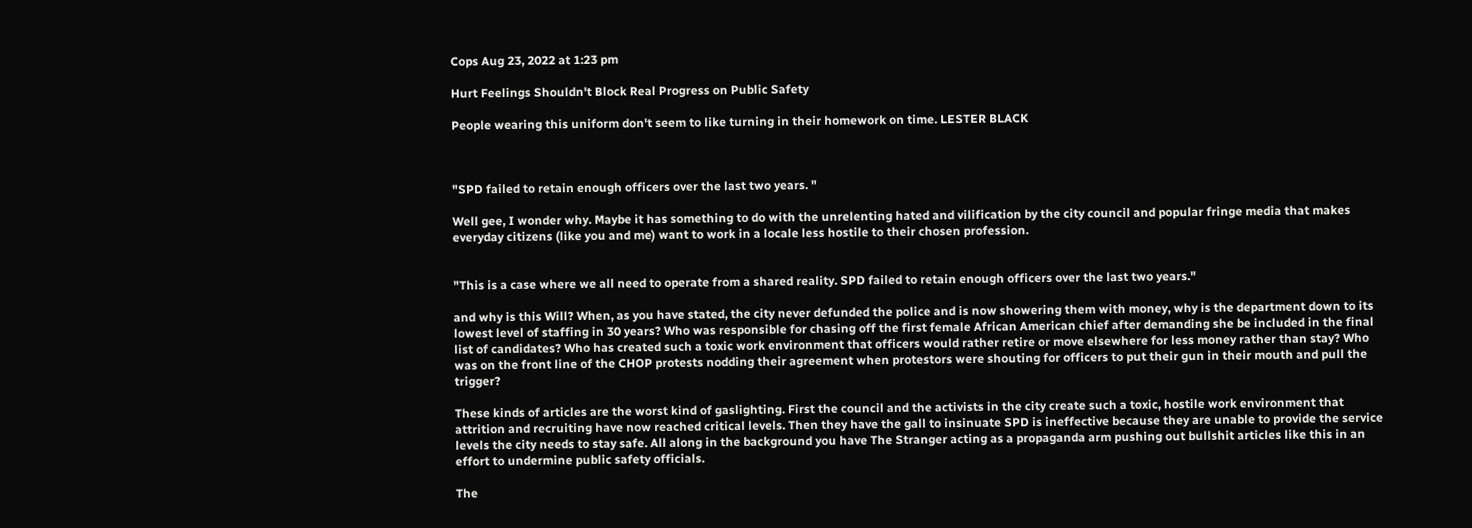Cops Aug 23, 2022 at 1:23 pm

Hurt Feelings Shouldn't Block Real Progress on Public Safety

People wearing this uniform don't seem to like turning in their homework on time. LESTER BLACK



"SPD failed to retain enough officers over the last two years. "

Well gee, I wonder why. Maybe it has something to do with the unrelenting hated and vilification by the city council and popular fringe media that makes everyday citizens (like you and me) want to work in a locale less hostile to their chosen profession.


"This is a case where we all need to operate from a shared reality. SPD failed to retain enough officers over the last two years."

and why is this Will? When, as you have stated, the city never defunded the police and is now showering them with money, why is the department down to its lowest level of staffing in 30 years? Who was responsible for chasing off the first female African American chief after demanding she be included in the final list of candidates? Who has created such a toxic work environment that officers would rather retire or move elsewhere for less money rather than stay? Who was on the front line of the CHOP protests nodding their agreement when protestors were shouting for officers to put their gun in their mouth and pull the trigger?

These kinds of articles are the worst kind of gaslighting. First the council and the activists in the city create such a toxic, hostile work environment that attrition and recruiting have now reached critical levels. Then they have the gall to insinuate SPD is ineffective because they are unable to provide the service levels the city needs to stay safe. All along in the background you have The Stranger acting as a propaganda arm pushing out bullshit articles like this in an effort to undermine public safety officials.

The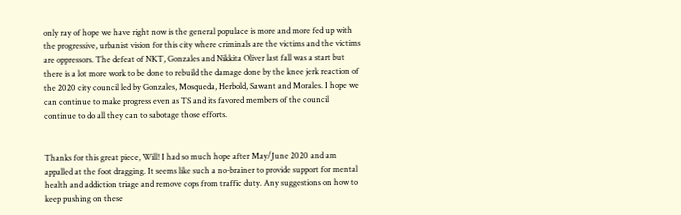only ray of hope we have right now is the general populace is more and more fed up with the progressive, urbanist vision for this city where criminals are the victims and the victims are oppressors. The defeat of NKT, Gonzales and Nikkita Oliver last fall was a start but there is a lot more work to be done to rebuild the damage done by the knee jerk reaction of the 2020 city council led by Gonzales, Mosqueda, Herbold, Sawant and Morales. I hope we can continue to make progress even as TS and its favored members of the council continue to do all they can to sabotage those efforts.


Thanks for this great piece, Will! I had so much hope after May/June 2020 and am appalled at the foot dragging. It seems like such a no-brainer to provide support for mental health and addiction triage and remove cops from traffic duty. Any suggestions on how to keep pushing on these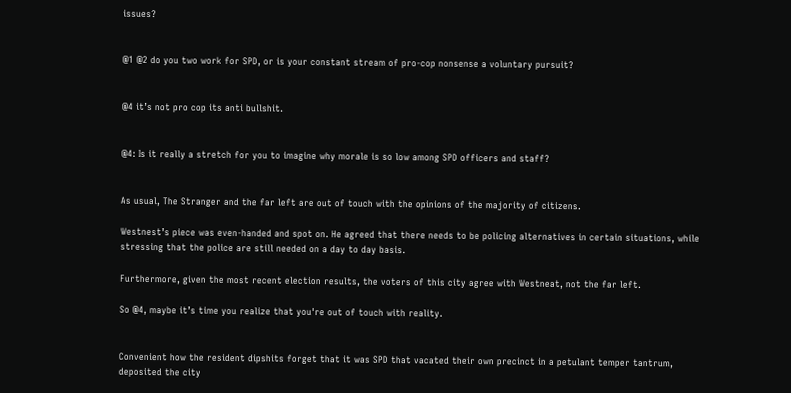issues?


@1 @2 do you two work for SPD, or is your constant stream of pro-cop nonsense a voluntary pursuit?


@4 it’s not pro cop its anti bullshit.


@4: Is it really a stretch for you to imagine why morale is so low among SPD officers and staff?


As usual, The Stranger and the far left are out of touch with the opinions of the majority of citizens.

Westnest’s piece was even-handed and spot on. He agreed that there needs to be policing alternatives in certain situations, while stressing that the police are still needed on a day to day basis.

Furthermore, given the most recent election results, the voters of this city agree with Westneat, not the far left.

So @4, maybe it’s time you realize that you're out of touch with reality.


Convenient how the resident dipshits forget that it was SPD that vacated their own precinct in a petulant temper tantrum, deposited the city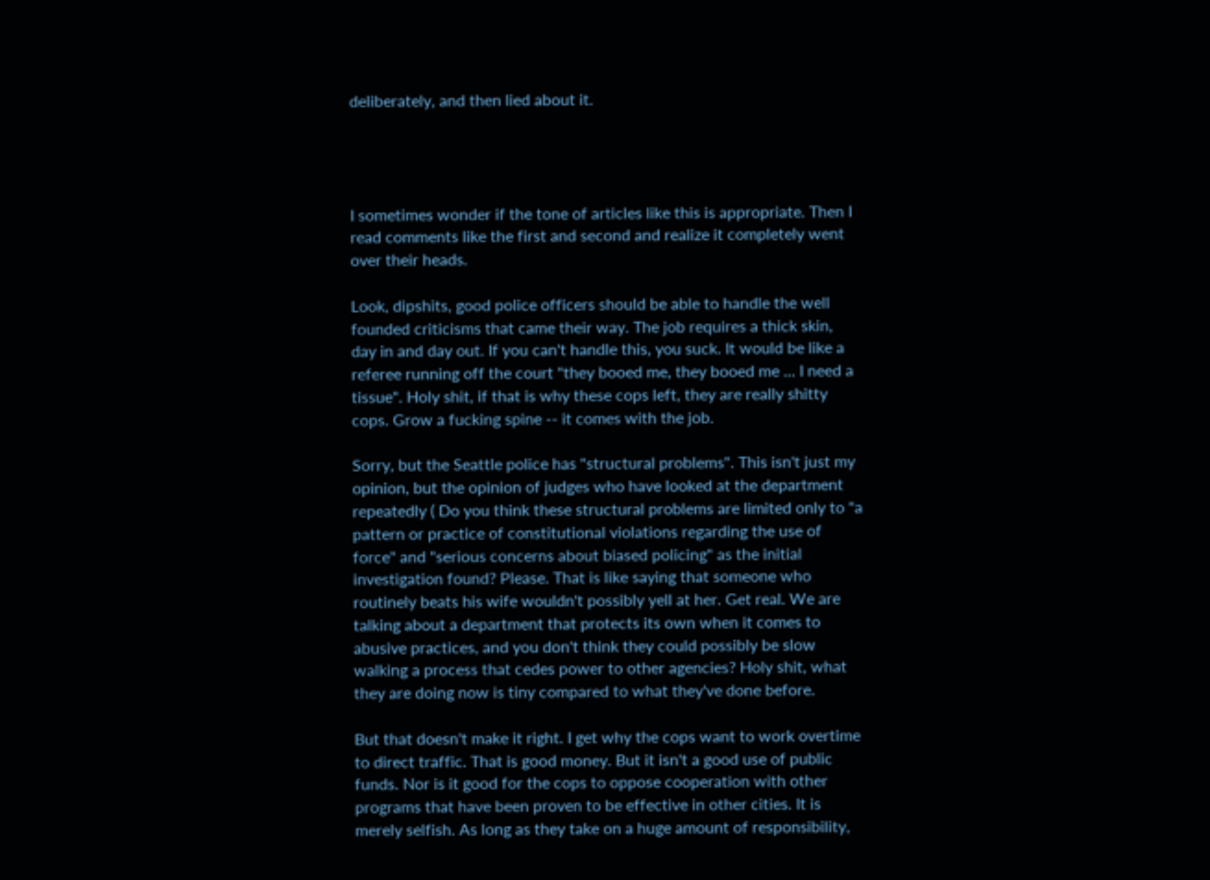deliberately, and then lied about it.




I sometimes wonder if the tone of articles like this is appropriate. Then I read comments like the first and second and realize it completely went over their heads.

Look, dipshits, good police officers should be able to handle the well founded criticisms that came their way. The job requires a thick skin, day in and day out. If you can't handle this, you suck. It would be like a referee running off the court "they booed me, they booed me ... I need a tissue". Holy shit, if that is why these cops left, they are really shitty cops. Grow a fucking spine -- it comes with the job.

Sorry, but the Seattle police has "structural problems". This isn't just my opinion, but the opinion of judges who have looked at the department repeatedly ( Do you think these structural problems are limited only to "a pattern or practice of constitutional violations regarding the use of force" and "serious concerns about biased policing" as the initial investigation found? Please. That is like saying that someone who routinely beats his wife wouldn't possibly yell at her. Get real. We are talking about a department that protects its own when it comes to abusive practices, and you don't think they could possibly be slow walking a process that cedes power to other agencies? Holy shit, what they are doing now is tiny compared to what they've done before.

But that doesn't make it right. I get why the cops want to work overtime to direct traffic. That is good money. But it isn't a good use of public funds. Nor is it good for the cops to oppose cooperation with other programs that have been proven to be effective in other cities. It is merely selfish. As long as they take on a huge amount of responsibility,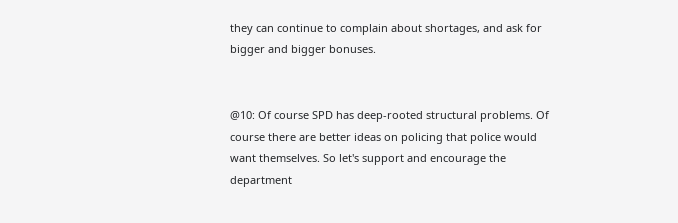they can continue to complain about shortages, and ask for bigger and bigger bonuses.


@10: Of course SPD has deep-rooted structural problems. Of course there are better ideas on policing that police would want themselves. So let's support and encourage the department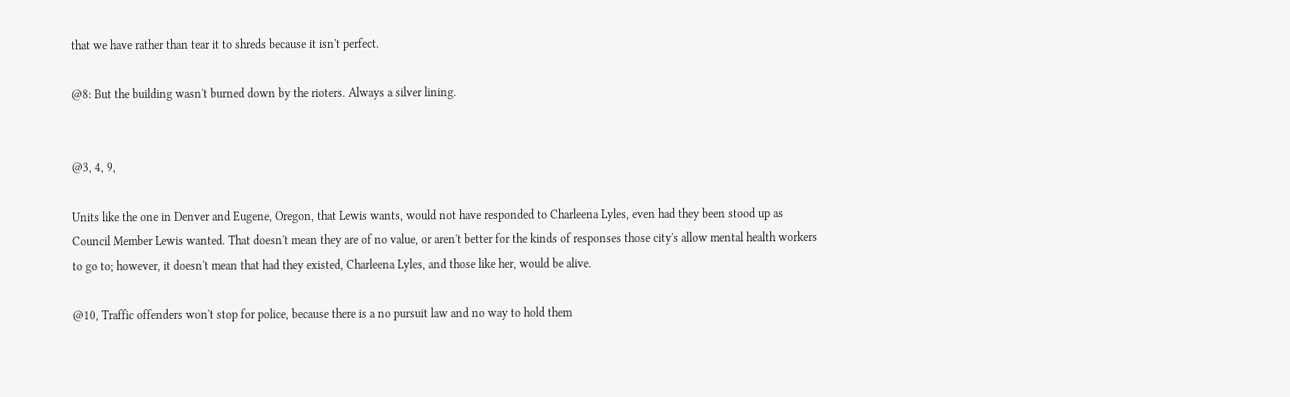that we have rather than tear it to shreds because it isn't perfect.

@8: But the building wasn't burned down by the rioters. Always a silver lining.


@3, 4, 9,

Units like the one in Denver and Eugene, Oregon, that Lewis wants, would not have responded to Charleena Lyles, even had they been stood up as Council Member Lewis wanted. That doesn't mean they are of no value, or aren't better for the kinds of responses those city's allow mental health workers to go to; however, it doesn't mean that had they existed, Charleena Lyles, and those like her, would be alive.

@10, Traffic offenders won't stop for police, because there is a no pursuit law and no way to hold them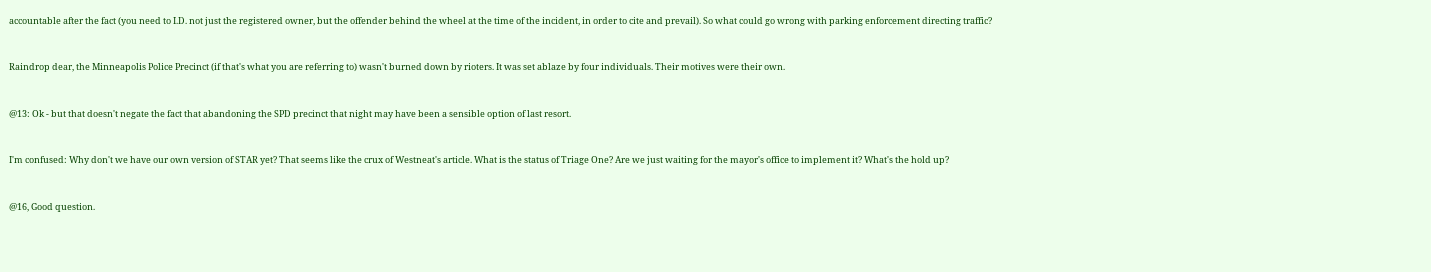accountable after the fact (you need to I.D. not just the registered owner, but the offender behind the wheel at the time of the incident, in order to cite and prevail). So what could go wrong with parking enforcement directing traffic?


Raindrop dear, the Minneapolis Police Precinct (if that's what you are referring to) wasn't burned down by rioters. It was set ablaze by four individuals. Their motives were their own.


@13: Ok - but that doesn't negate the fact that abandoning the SPD precinct that night may have been a sensible option of last resort.


I'm confused: Why don't we have our own version of STAR yet? That seems like the crux of Westneat's article. What is the status of Triage One? Are we just waiting for the mayor's office to implement it? What's the hold up?


@16, Good question.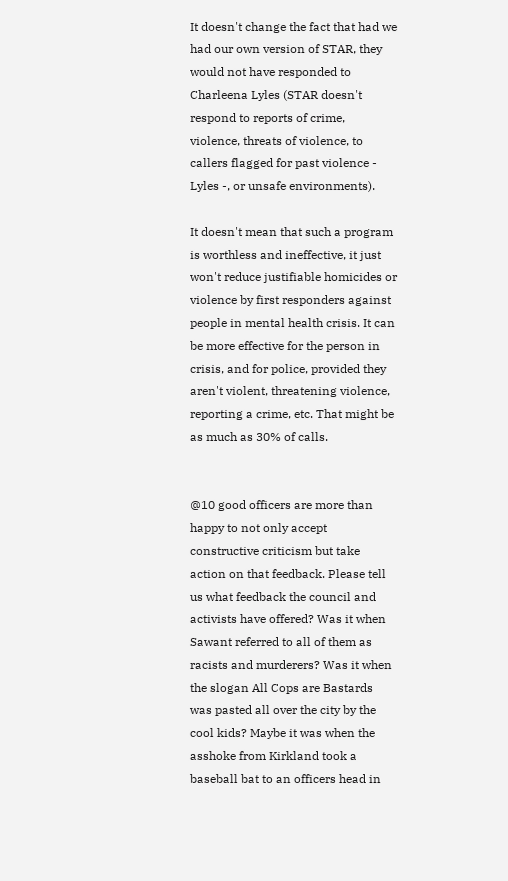It doesn't change the fact that had we had our own version of STAR, they would not have responded to Charleena Lyles (STAR doesn't respond to reports of crime, violence, threats of violence, to callers flagged for past violence - Lyles -, or unsafe environments).

It doesn't mean that such a program is worthless and ineffective, it just won't reduce justifiable homicides or violence by first responders against people in mental health crisis. It can be more effective for the person in crisis, and for police, provided they aren't violent, threatening violence, reporting a crime, etc. That might be as much as 30% of calls.


@10 good officers are more than happy to not only accept constructive criticism but take action on that feedback. Please tell us what feedback the council and activists have offered? Was it when Sawant referred to all of them as racists and murderers? Was it when the slogan All Cops are Bastards was pasted all over the city by the cool kids? Maybe it was when the asshoke from Kirkland took a baseball bat to an officers head in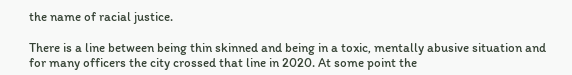the name of racial justice.

There is a line between being thin skinned and being in a toxic, mentally abusive situation and for many officers the city crossed that line in 2020. At some point the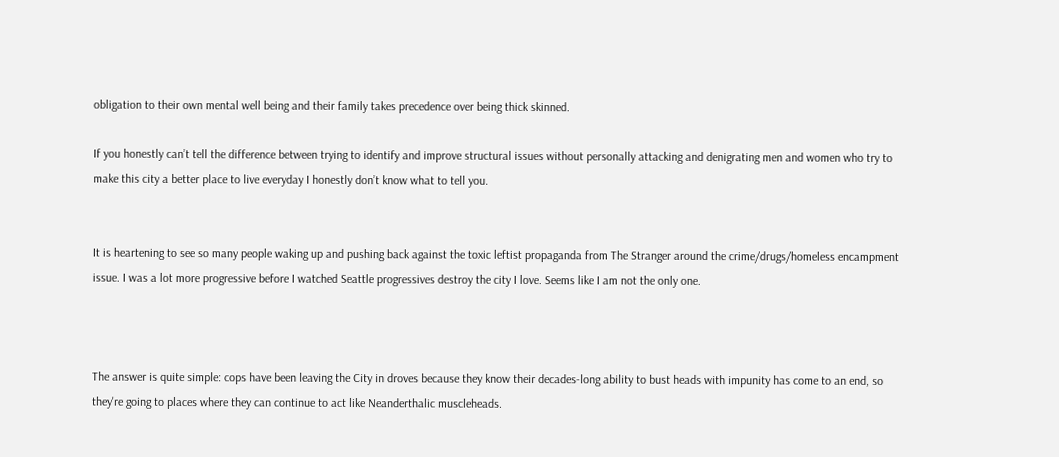obligation to their own mental well being and their family takes precedence over being thick skinned.

If you honestly can’t tell the difference between trying to identify and improve structural issues without personally attacking and denigrating men and women who try to make this city a better place to live everyday I honestly don’t know what to tell you.


It is heartening to see so many people waking up and pushing back against the toxic leftist propaganda from The Stranger around the crime/drugs/homeless encampment issue. I was a lot more progressive before I watched Seattle progressives destroy the city I love. Seems like I am not the only one.



The answer is quite simple: cops have been leaving the City in droves because they know their decades-long ability to bust heads with impunity has come to an end, so they're going to places where they can continue to act like Neanderthalic muscleheads.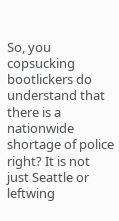So, you copsucking bootlickers do understand that there is a nationwide shortage of police right? It is not just Seattle or leftwing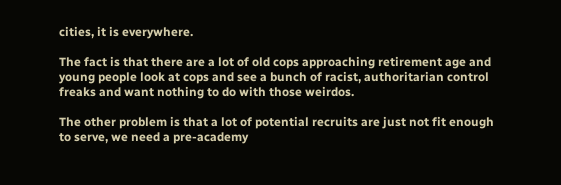cities, it is everywhere.

The fact is that there are a lot of old cops approaching retirement age and young people look at cops and see a bunch of racist, authoritarian control freaks and want nothing to do with those weirdos.

The other problem is that a lot of potential recruits are just not fit enough to serve, we need a pre-academy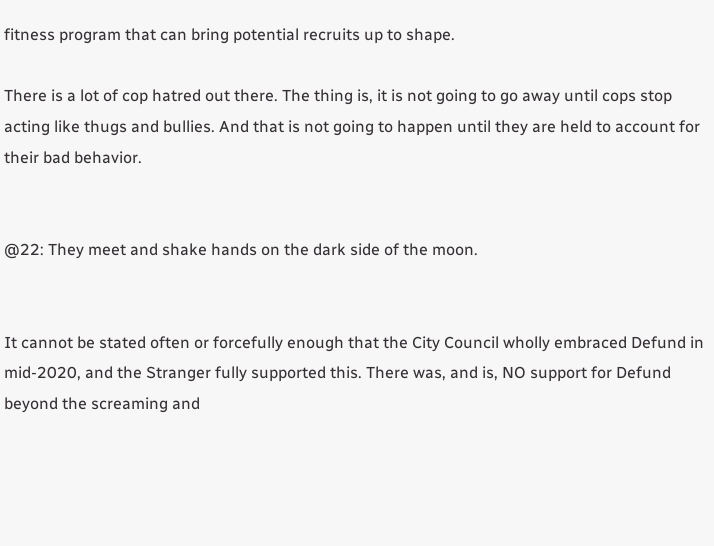fitness program that can bring potential recruits up to shape.

There is a lot of cop hatred out there. The thing is, it is not going to go away until cops stop acting like thugs and bullies. And that is not going to happen until they are held to account for their bad behavior.


@22: They meet and shake hands on the dark side of the moon.


It cannot be stated often or forcefully enough that the City Council wholly embraced Defund in mid-2020, and the Stranger fully supported this. There was, and is, NO support for Defund beyond the screaming and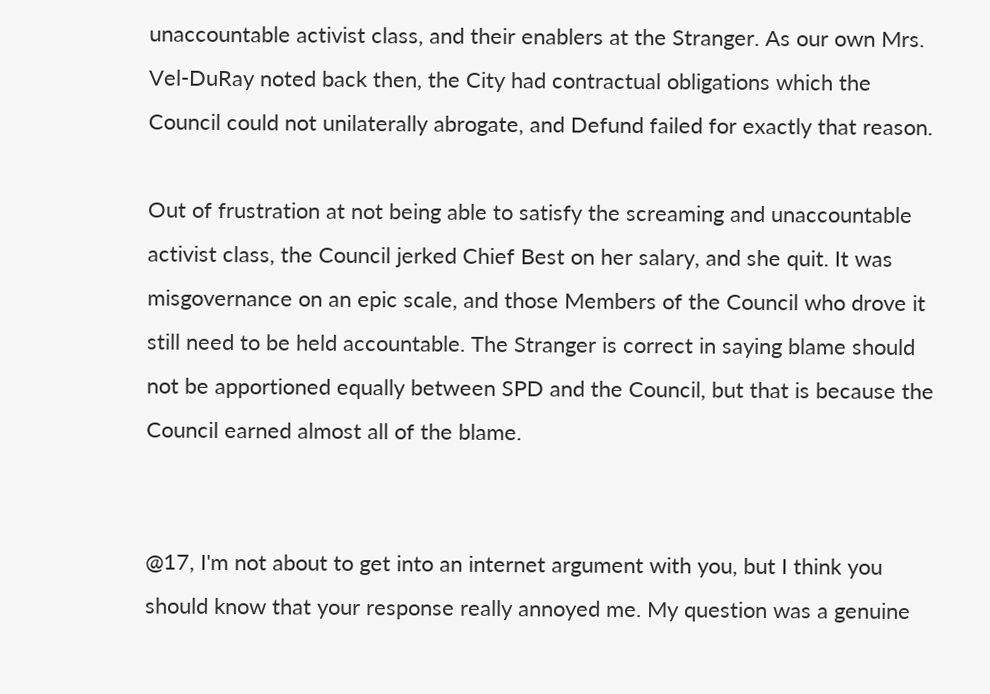unaccountable activist class, and their enablers at the Stranger. As our own Mrs. Vel-DuRay noted back then, the City had contractual obligations which the Council could not unilaterally abrogate, and Defund failed for exactly that reason.

Out of frustration at not being able to satisfy the screaming and unaccountable activist class, the Council jerked Chief Best on her salary, and she quit. It was misgovernance on an epic scale, and those Members of the Council who drove it still need to be held accountable. The Stranger is correct in saying blame should not be apportioned equally between SPD and the Council, but that is because the Council earned almost all of the blame.


@17, I'm not about to get into an internet argument with you, but I think you should know that your response really annoyed me. My question was a genuine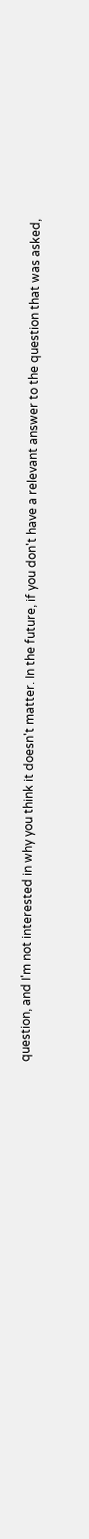question, and I'm not interested in why you think it doesn't matter. In the future, if you don't have a relevant answer to the question that was asked,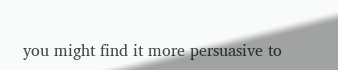you might find it more persuasive to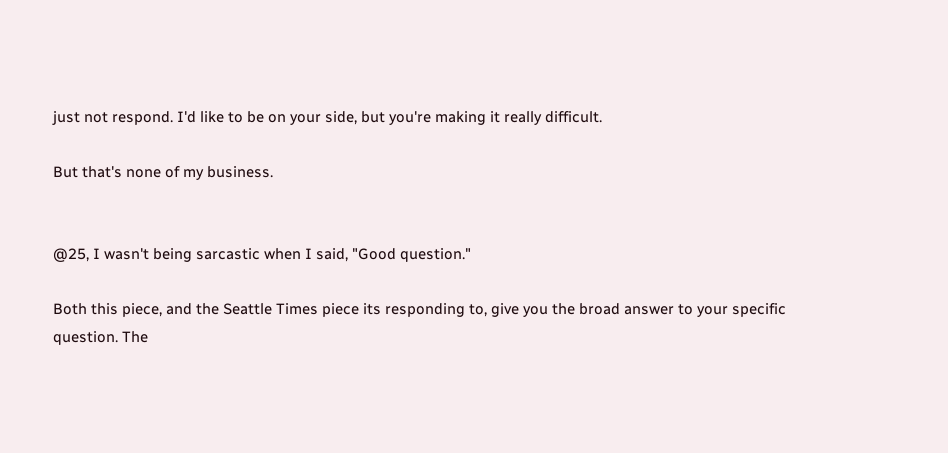just not respond. I'd like to be on your side, but you're making it really difficult.

But that's none of my business.


@25, I wasn't being sarcastic when I said, "Good question."

Both this piece, and the Seattle Times piece its responding to, give you the broad answer to your specific question. The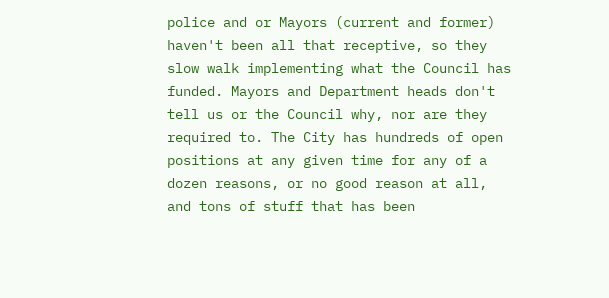police and or Mayors (current and former) haven't been all that receptive, so they slow walk implementing what the Council has funded. Mayors and Department heads don't tell us or the Council why, nor are they required to. The City has hundreds of open positions at any given time for any of a dozen reasons, or no good reason at all, and tons of stuff that has been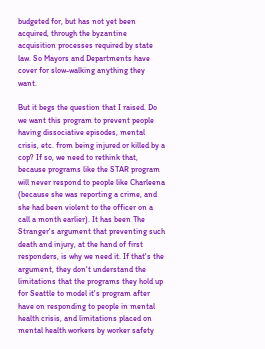budgeted for, but has not yet been acquired, through the byzantine acquisition processes required by state law. So Mayors and Departments have cover for slow-walking anything they want.

But it begs the question that I raised. Do we want this program to prevent people having dissociative episodes, mental crisis, etc. from being injured or killed by a cop? If so, we need to rethink that, because programs like the STAR program will never respond to people like Charleena (because she was reporting a crime, and she had been violent to the officer on a call a month earlier). It has been The Stranger's argument that preventing such death and injury, at the hand of first responders, is why we need it. If that's the argument, they don't understand the limitations that the programs they hold up for Seattle to model it's program after have on responding to people in mental health crisis, and limitations placed on mental health workers by worker safety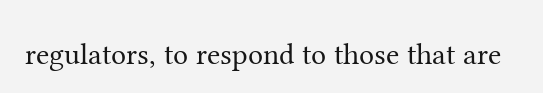regulators, to respond to those that are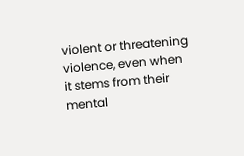violent or threatening violence, even when it stems from their mental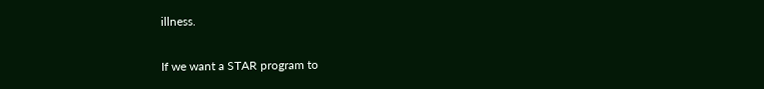illness.

If we want a STAR program to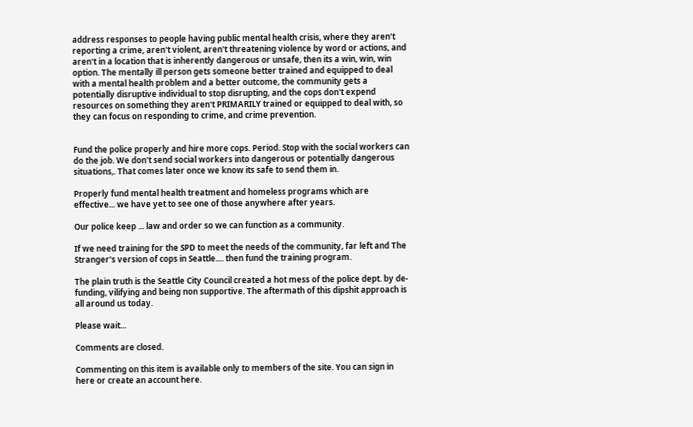address responses to people having public mental health crisis, where they aren't reporting a crime, aren't violent, aren't threatening violence by word or actions, and aren't in a location that is inherently dangerous or unsafe, then its a win, win, win option. The mentally ill person gets someone better trained and equipped to deal with a mental health problem and a better outcome, the community gets a potentially disruptive individual to stop disrupting, and the cops don't expend resources on something they aren't PRIMARILY trained or equipped to deal with, so they can focus on responding to crime, and crime prevention.


Fund the police properly and hire more cops. Period. Stop with the social workers can do the job. We don't send social workers into dangerous or potentially dangerous situations,. That comes later once we know its safe to send them in.

Properly fund mental health treatment and homeless programs which are effective... we have yet to see one of those anywhere after years.

Our police keep ... law and order so we can function as a community.

If we need training for the SPD to meet the needs of the community, far left and The Stranger's version of cops in Seattle.... then fund the training program.

The plain truth is the Seattle City Council created a hot mess of the police dept. by de-funding, vilifying and being non supportive. The aftermath of this dipshit approach is all around us today.

Please wait...

Comments are closed.

Commenting on this item is available only to members of the site. You can sign in here or create an account here.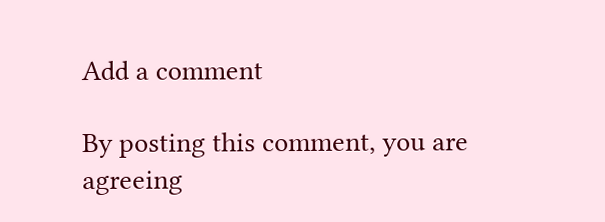Add a comment

By posting this comment, you are agreeing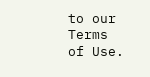to our Terms of Use.